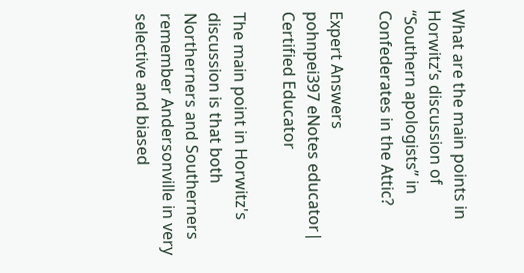What are the main points in Horwitz’s discussion of “Southern apologists” in Confederates in the Attic?

Expert Answers
pohnpei397 eNotes educator| Certified Educator

The main point in Horwitz's discussion is that both Northerners and Southerners remember Andersonville in very selective and biased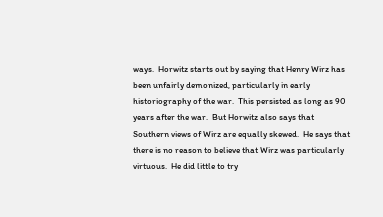ways.  Horwitz starts out by saying that Henry Wirz has been unfairly demonized, particularly in early historiography of the war.  This persisted as long as 90 years after the war.  But Horwitz also says that Southern views of Wirz are equally skewed.  He says that there is no reason to believe that Wirz was particularly virtuous.  He did little to try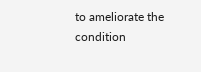to ameliorate the condition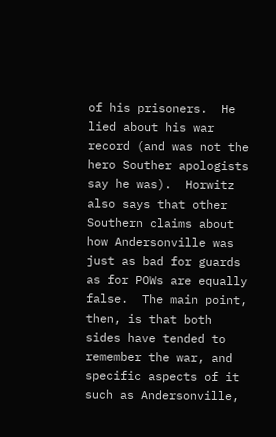of his prisoners.  He lied about his war record (and was not the hero Souther apologists say he was).  Horwitz also says that other Southern claims about how Andersonville was just as bad for guards as for POWs are equally false.  The main point, then, is that both sides have tended to remember the war, and specific aspects of it such as Andersonville,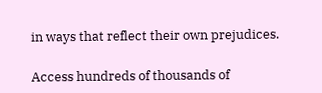in ways that reflect their own prejudices.

Access hundreds of thousands of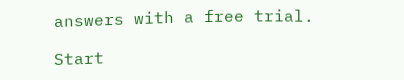answers with a free trial.

Start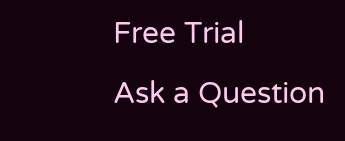Free Trial
Ask a Question